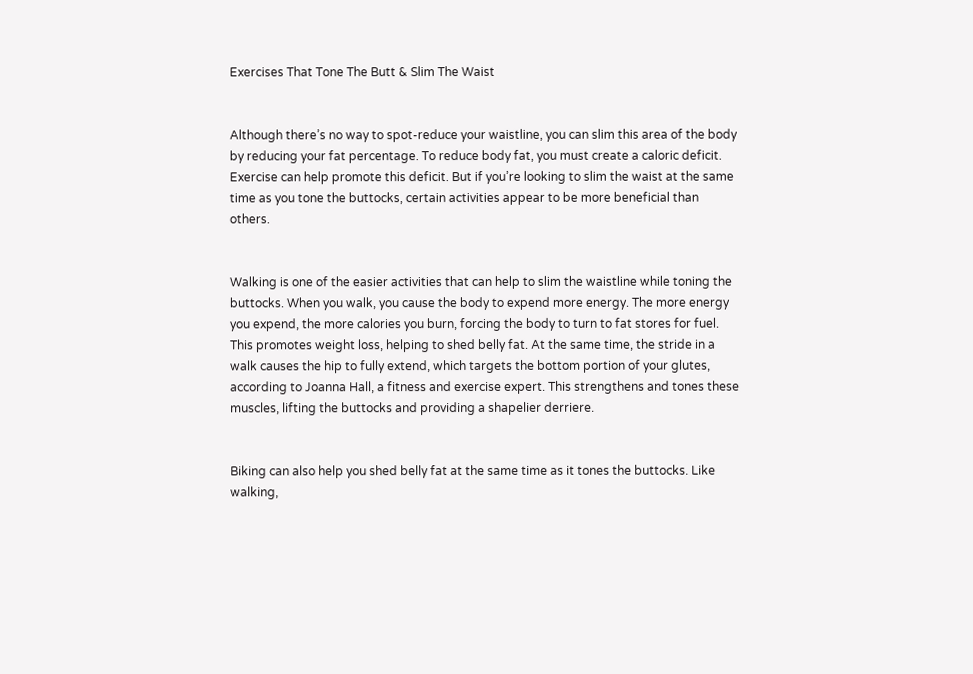Exercises That Tone The Butt & Slim The Waist


Although there’s no way to spot-reduce your waistline, you can slim this area of the body by reducing your fat percentage. To reduce body fat, you must create a caloric deficit. Exercise can help promote this deficit. But if you’re looking to slim the waist at the same time as you tone the buttocks, certain activities appear to be more beneficial than others.


Walking is one of the easier activities that can help to slim the waistline while toning the buttocks. When you walk, you cause the body to expend more energy. The more energy you expend, the more calories you burn, forcing the body to turn to fat stores for fuel. This promotes weight loss, helping to shed belly fat. At the same time, the stride in a walk causes the hip to fully extend, which targets the bottom portion of your glutes, according to Joanna Hall, a fitness and exercise expert. This strengthens and tones these muscles, lifting the buttocks and providing a shapelier derriere.


Biking can also help you shed belly fat at the same time as it tones the buttocks. Like walking,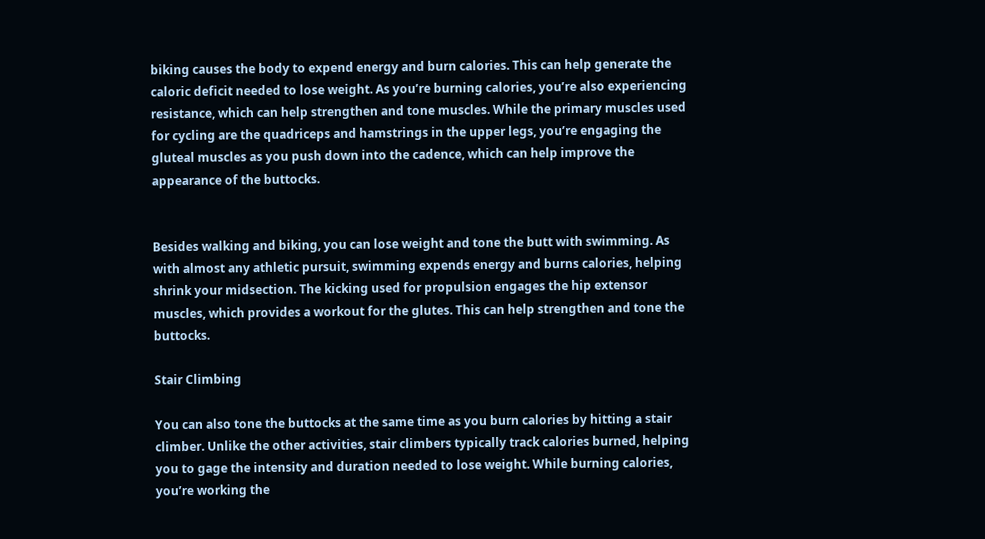biking causes the body to expend energy and burn calories. This can help generate the caloric deficit needed to lose weight. As you’re burning calories, you’re also experiencing resistance, which can help strengthen and tone muscles. While the primary muscles used for cycling are the quadriceps and hamstrings in the upper legs, you’re engaging the gluteal muscles as you push down into the cadence, which can help improve the appearance of the buttocks.


Besides walking and biking, you can lose weight and tone the butt with swimming. As with almost any athletic pursuit, swimming expends energy and burns calories, helping shrink your midsection. The kicking used for propulsion engages the hip extensor muscles, which provides a workout for the glutes. This can help strengthen and tone the buttocks.

Stair Climbing

You can also tone the buttocks at the same time as you burn calories by hitting a stair climber. Unlike the other activities, stair climbers typically track calories burned, helping you to gage the intensity and duration needed to lose weight. While burning calories, you’re working the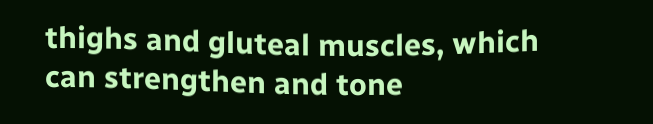thighs and gluteal muscles, which can strengthen and tone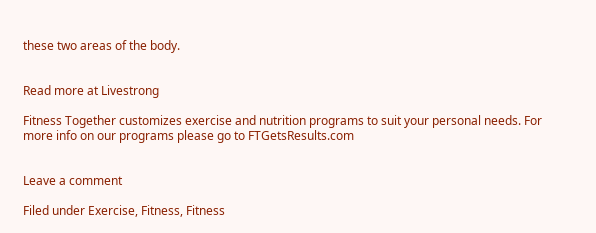these two areas of the body.


Read more at Livestrong

Fitness Together customizes exercise and nutrition programs to suit your personal needs. For more info on our programs please go to FTGetsResults.com


Leave a comment

Filed under Exercise, Fitness, Fitness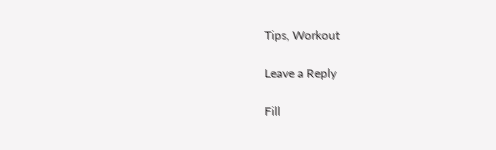Tips, Workout

Leave a Reply

Fill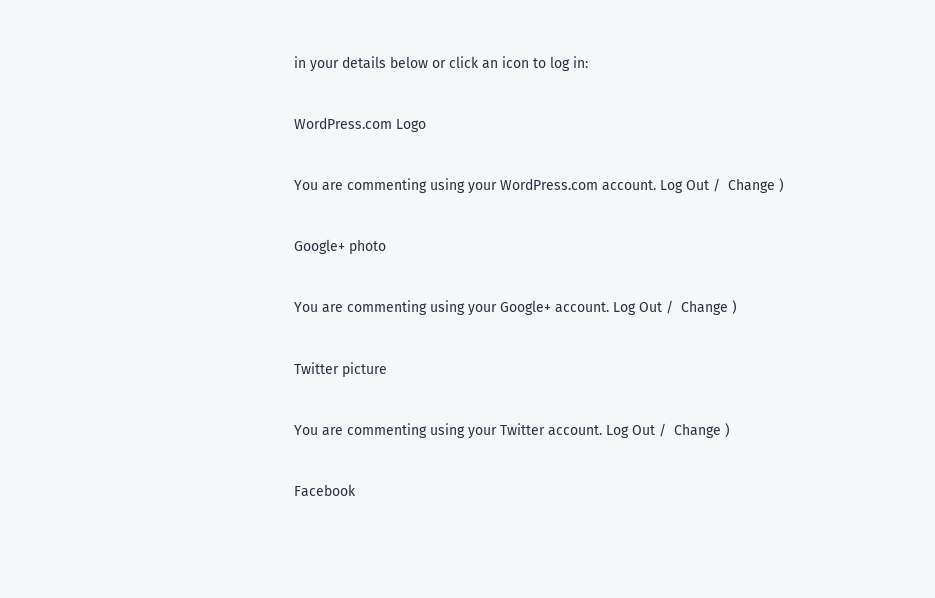in your details below or click an icon to log in:

WordPress.com Logo

You are commenting using your WordPress.com account. Log Out /  Change )

Google+ photo

You are commenting using your Google+ account. Log Out /  Change )

Twitter picture

You are commenting using your Twitter account. Log Out /  Change )

Facebook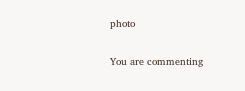photo

You are commenting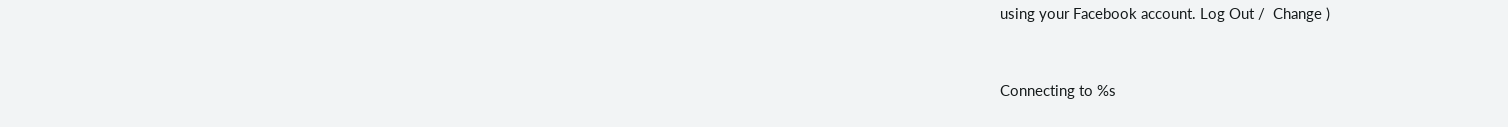using your Facebook account. Log Out /  Change )


Connecting to %s